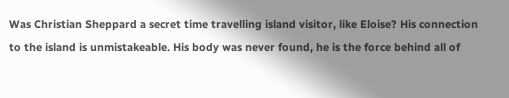Was Christian Sheppard a secret time travelling island visitor, like Eloise? His connection to the island is unmistakeable. His body was never found, he is the force behind all of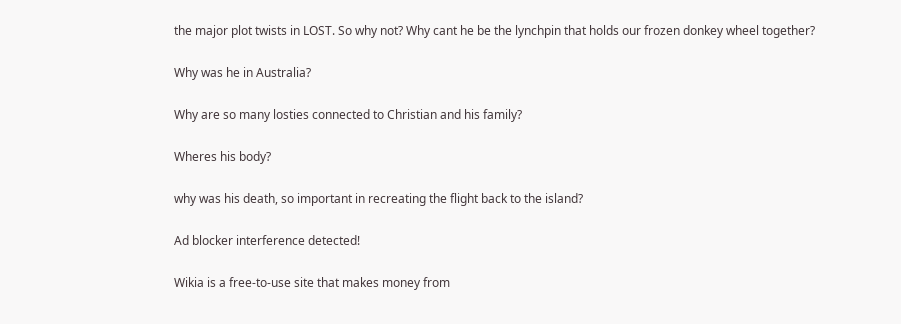the major plot twists in LOST. So why not? Why cant he be the lynchpin that holds our frozen donkey wheel together?

Why was he in Australia?

Why are so many losties connected to Christian and his family?

Wheres his body?

why was his death, so important in recreating the flight back to the island?

Ad blocker interference detected!

Wikia is a free-to-use site that makes money from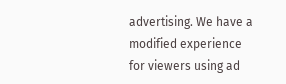advertising. We have a modified experience for viewers using ad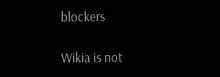blockers

Wikia is not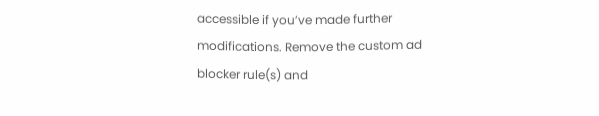accessible if you’ve made further modifications. Remove the custom ad blocker rule(s) and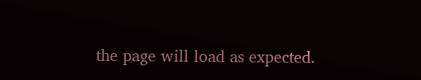the page will load as expected.